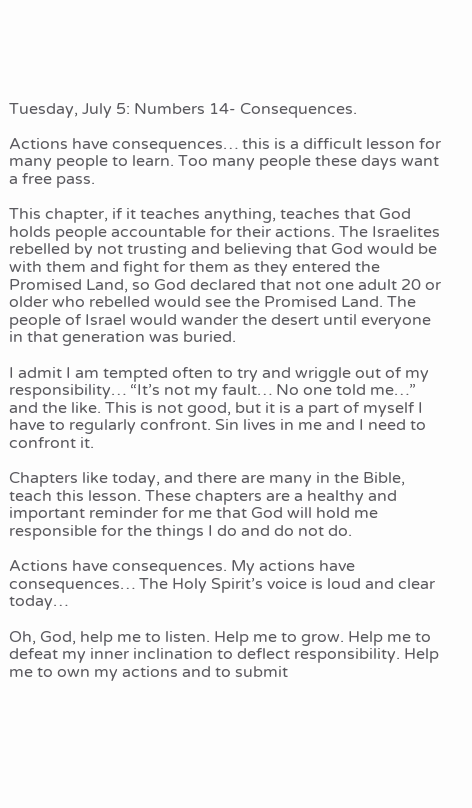Tuesday, July 5: Numbers 14- Consequences.

Actions have consequences… this is a difficult lesson for many people to learn. Too many people these days want a free pass.

This chapter, if it teaches anything, teaches that God holds people accountable for their actions. The Israelites rebelled by not trusting and believing that God would be with them and fight for them as they entered the Promised Land, so God declared that not one adult 20 or older who rebelled would see the Promised Land. The people of Israel would wander the desert until everyone in that generation was buried.

I admit I am tempted often to try and wriggle out of my responsibility… “It’s not my fault… No one told me…” and the like. This is not good, but it is a part of myself I have to regularly confront. Sin lives in me and I need to confront it.

Chapters like today, and there are many in the Bible, teach this lesson. These chapters are a healthy and important reminder for me that God will hold me responsible for the things I do and do not do.

Actions have consequences. My actions have consequences… The Holy Spirit’s voice is loud and clear today…

Oh, God, help me to listen. Help me to grow. Help me to defeat my inner inclination to deflect responsibility. Help me to own my actions and to submit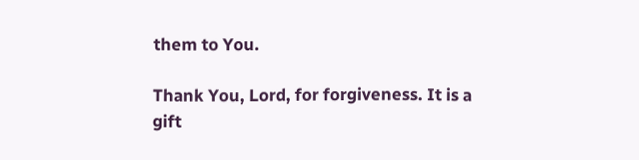them to You.

Thank You, Lord, for forgiveness. It is a gift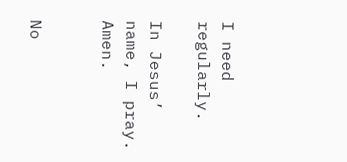I need regularly.

In Jesus’ name, I pray. Amen.


No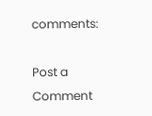comments:

Post a Comment